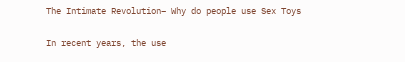The Intimate Revolution– Why do people use Sex Toys

In recent years, the use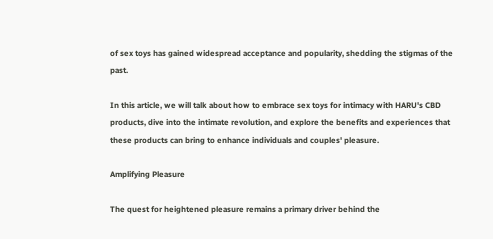of sex toys has gained widespread acceptance and popularity, shedding the stigmas of the past.

In this article, we will talk about how to embrace sex toys for intimacy with HARU's CBD products, dive into the intimate revolution, and explore the benefits and experiences that these products can bring to enhance individuals and couples' pleasure.

Amplifying Pleasure

The quest for heightened pleasure remains a primary driver behind the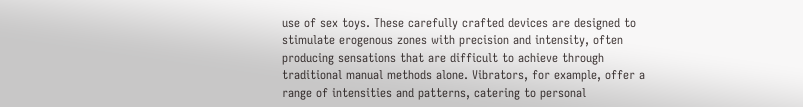use of sex toys. These carefully crafted devices are designed to stimulate erogenous zones with precision and intensity, often producing sensations that are difficult to achieve through traditional manual methods alone. Vibrators, for example, offer a range of intensities and patterns, catering to personal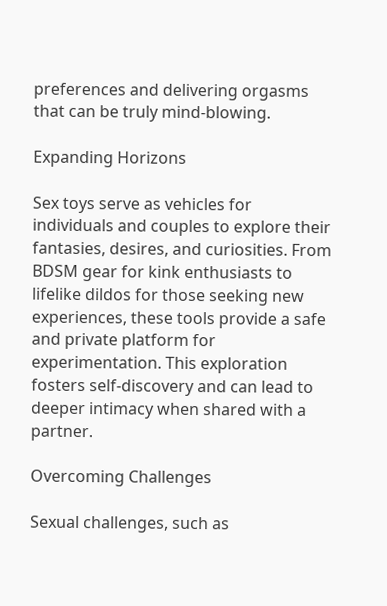preferences and delivering orgasms that can be truly mind-blowing.

Expanding Horizons

Sex toys serve as vehicles for individuals and couples to explore their fantasies, desires, and curiosities. From BDSM gear for kink enthusiasts to lifelike dildos for those seeking new experiences, these tools provide a safe and private platform for experimentation. This exploration fosters self-discovery and can lead to deeper intimacy when shared with a partner.

Overcoming Challenges

Sexual challenges, such as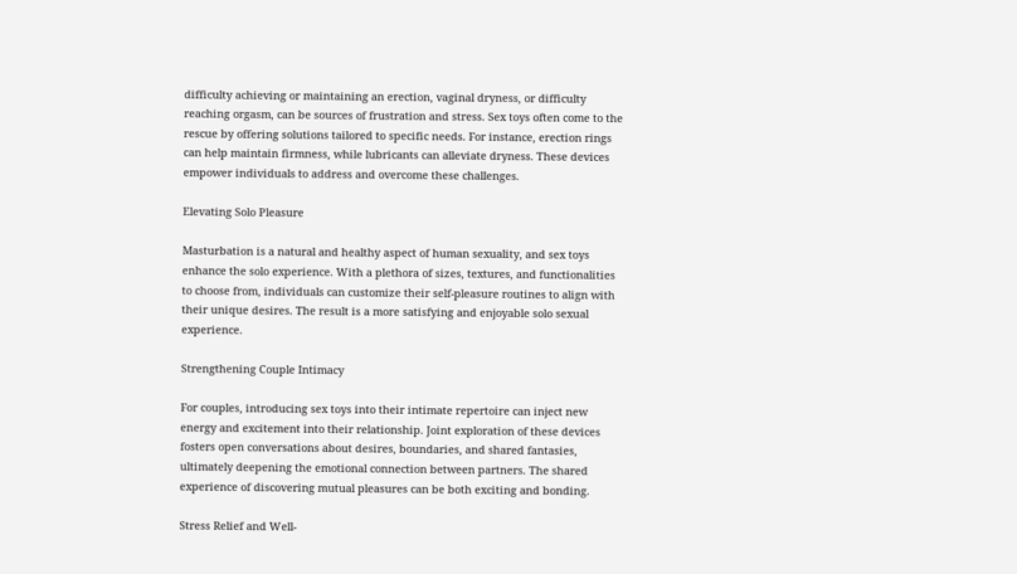difficulty achieving or maintaining an erection, vaginal dryness, or difficulty reaching orgasm, can be sources of frustration and stress. Sex toys often come to the rescue by offering solutions tailored to specific needs. For instance, erection rings can help maintain firmness, while lubricants can alleviate dryness. These devices empower individuals to address and overcome these challenges.

Elevating Solo Pleasure

Masturbation is a natural and healthy aspect of human sexuality, and sex toys enhance the solo experience. With a plethora of sizes, textures, and functionalities to choose from, individuals can customize their self-pleasure routines to align with their unique desires. The result is a more satisfying and enjoyable solo sexual experience.

Strengthening Couple Intimacy

For couples, introducing sex toys into their intimate repertoire can inject new energy and excitement into their relationship. Joint exploration of these devices fosters open conversations about desires, boundaries, and shared fantasies, ultimately deepening the emotional connection between partners. The shared experience of discovering mutual pleasures can be both exciting and bonding.

Stress Relief and Well-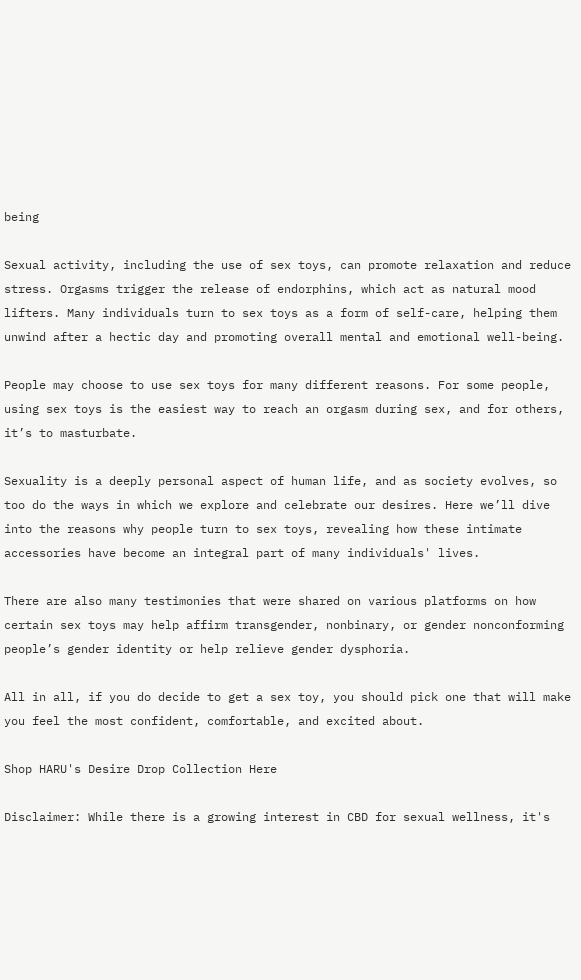being

Sexual activity, including the use of sex toys, can promote relaxation and reduce stress. Orgasms trigger the release of endorphins, which act as natural mood lifters. Many individuals turn to sex toys as a form of self-care, helping them unwind after a hectic day and promoting overall mental and emotional well-being.

People may choose to use sex toys for many different reasons. For some people, using sex toys is the easiest way to reach an orgasm during sex, and for others, it’s to masturbate.

Sexuality is a deeply personal aspect of human life, and as society evolves, so too do the ways in which we explore and celebrate our desires. Here we’ll dive into the reasons why people turn to sex toys, revealing how these intimate accessories have become an integral part of many individuals' lives.

There are also many testimonies that were shared on various platforms on how certain sex toys may help affirm transgender, nonbinary, or gender nonconforming people’s gender identity or help relieve gender dysphoria.

All in all, if you do decide to get a sex toy, you should pick one that will make you feel the most confident, comfortable, and excited about.

Shop HARU's Desire Drop Collection Here

Disclaimer: While there is a growing interest in CBD for sexual wellness, it's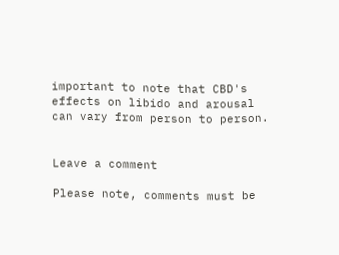important to note that CBD's effects on libido and arousal can vary from person to person.


Leave a comment

Please note, comments must be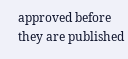approved before they are published